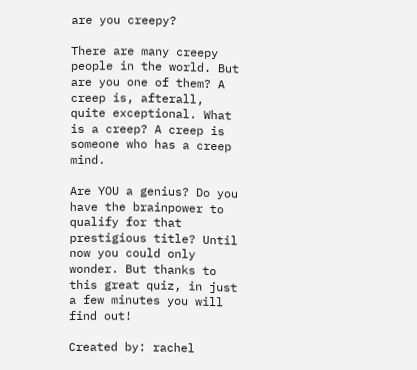are you creepy?

There are many creepy people in the world. But are you one of them? A creep is, afterall, quite exceptional. What is a creep? A creep is someone who has a creep mind.

Are YOU a genius? Do you have the brainpower to qualify for that prestigious title? Until now you could only wonder. But thanks to this great quiz, in just a few minutes you will find out!

Created by: rachel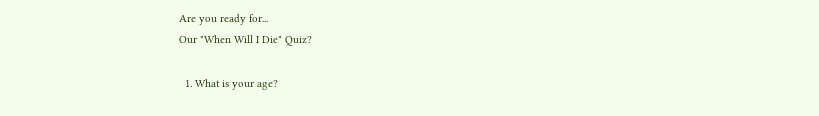Are you ready for...
Our "When Will I Die" Quiz?

  1. What is your age?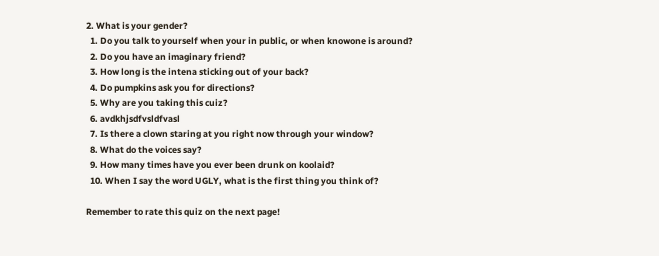2. What is your gender?
  1. Do you talk to yourself when your in public, or when knowone is around?
  2. Do you have an imaginary friend?
  3. How long is the intena sticking out of your back?
  4. Do pumpkins ask you for directions?
  5. Why are you taking this cuiz?
  6. avdkhjsdfvsldfvasl
  7. Is there a clown staring at you right now through your window?
  8. What do the voices say?
  9. How many times have you ever been drunk on koolaid?
  10. When I say the word UGLY, what is the first thing you think of?

Remember to rate this quiz on the next page!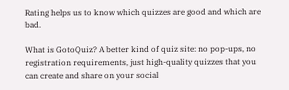Rating helps us to know which quizzes are good and which are bad.

What is GotoQuiz? A better kind of quiz site: no pop-ups, no registration requirements, just high-quality quizzes that you can create and share on your social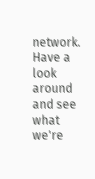network. Have a look around and see what we're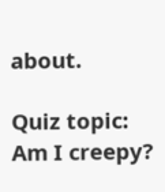about.

Quiz topic: Am I creepy?